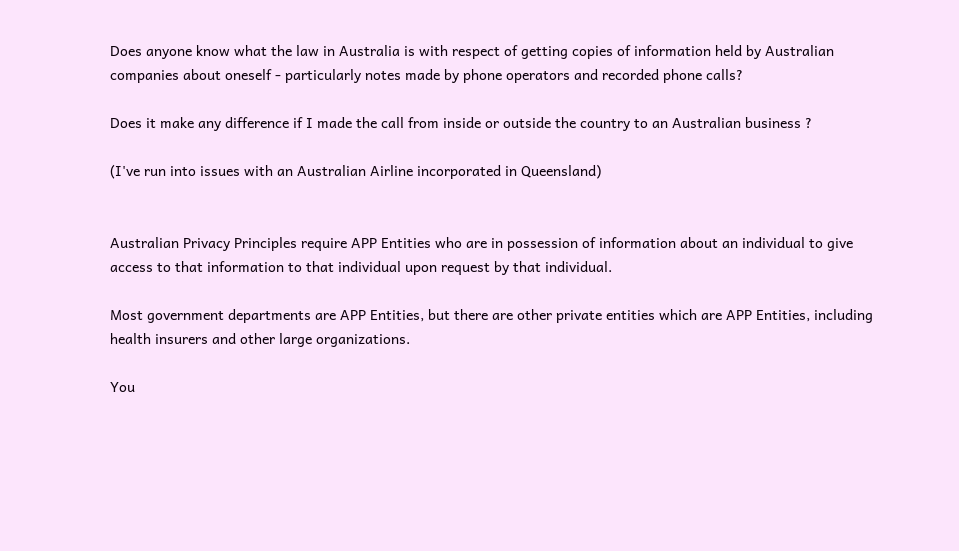Does anyone know what the law in Australia is with respect of getting copies of information held by Australian companies about oneself - particularly notes made by phone operators and recorded phone calls?

Does it make any difference if I made the call from inside or outside the country to an Australian business ?

(I've run into issues with an Australian Airline incorporated in Queensland)


Australian Privacy Principles require APP Entities who are in possession of information about an individual to give access to that information to that individual upon request by that individual.

Most government departments are APP Entities, but there are other private entities which are APP Entities, including health insurers and other large organizations.

You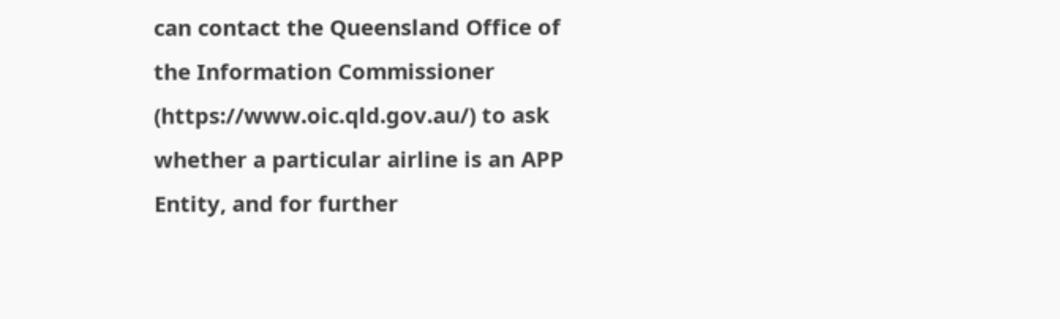can contact the Queensland Office of the Information Commissioner (https://www.oic.qld.gov.au/) to ask whether a particular airline is an APP Entity, and for further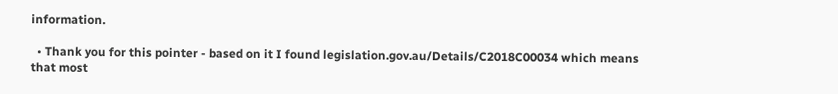information.

  • Thank you for this pointer - based on it I found legislation.gov.au/Details/C2018C00034 which means that most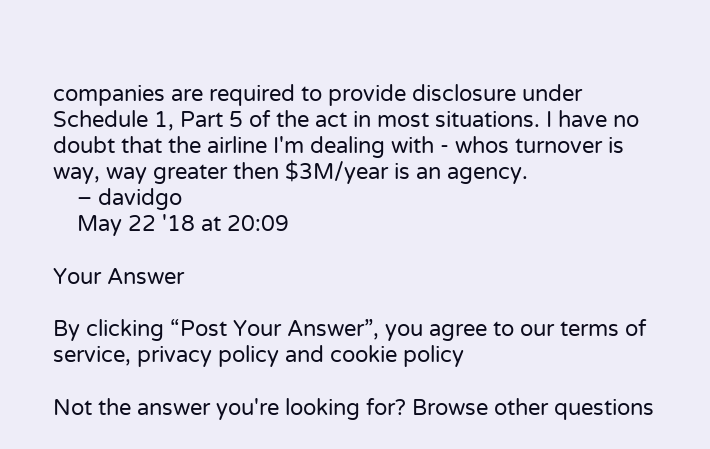companies are required to provide disclosure under Schedule 1, Part 5 of the act in most situations. I have no doubt that the airline I'm dealing with - whos turnover is way, way greater then $3M/year is an agency.
    – davidgo
    May 22 '18 at 20:09

Your Answer

By clicking “Post Your Answer”, you agree to our terms of service, privacy policy and cookie policy

Not the answer you're looking for? Browse other questions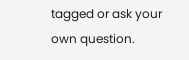tagged or ask your own question.